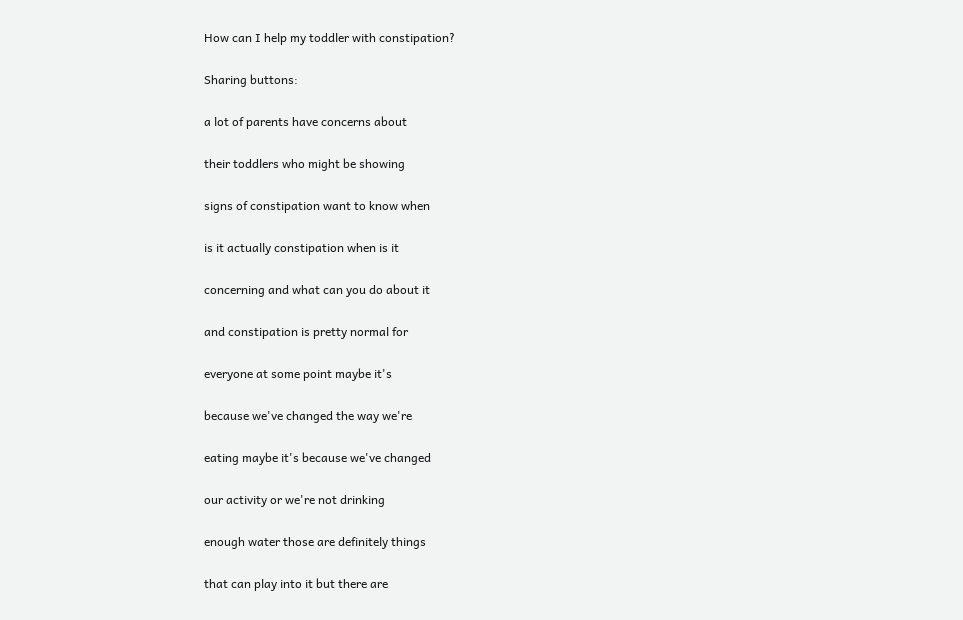How can I help my toddler with constipation?

Sharing buttons:

a lot of parents have concerns about

their toddlers who might be showing

signs of constipation want to know when

is it actually constipation when is it

concerning and what can you do about it

and constipation is pretty normal for

everyone at some point maybe it's

because we've changed the way we're

eating maybe it's because we've changed

our activity or we're not drinking

enough water those are definitely things

that can play into it but there are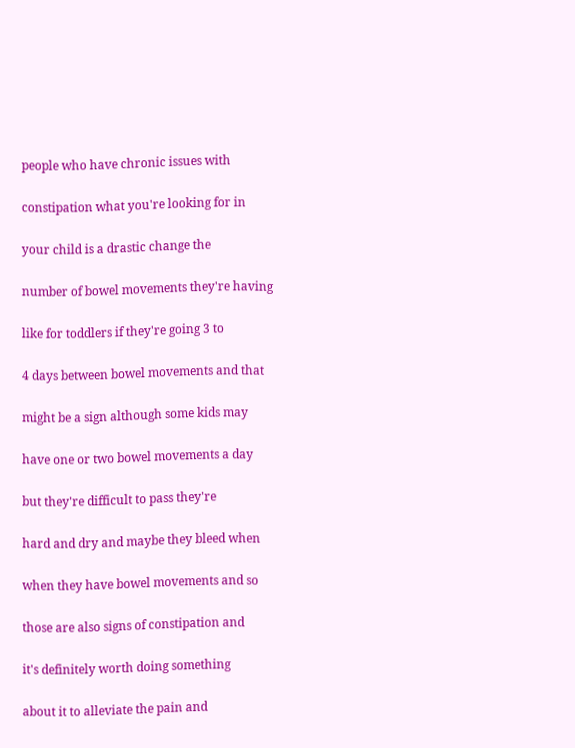people who have chronic issues with

constipation what you're looking for in

your child is a drastic change the

number of bowel movements they're having

like for toddlers if they're going 3 to

4 days between bowel movements and that

might be a sign although some kids may

have one or two bowel movements a day

but they're difficult to pass they're

hard and dry and maybe they bleed when

when they have bowel movements and so

those are also signs of constipation and

it's definitely worth doing something

about it to alleviate the pain and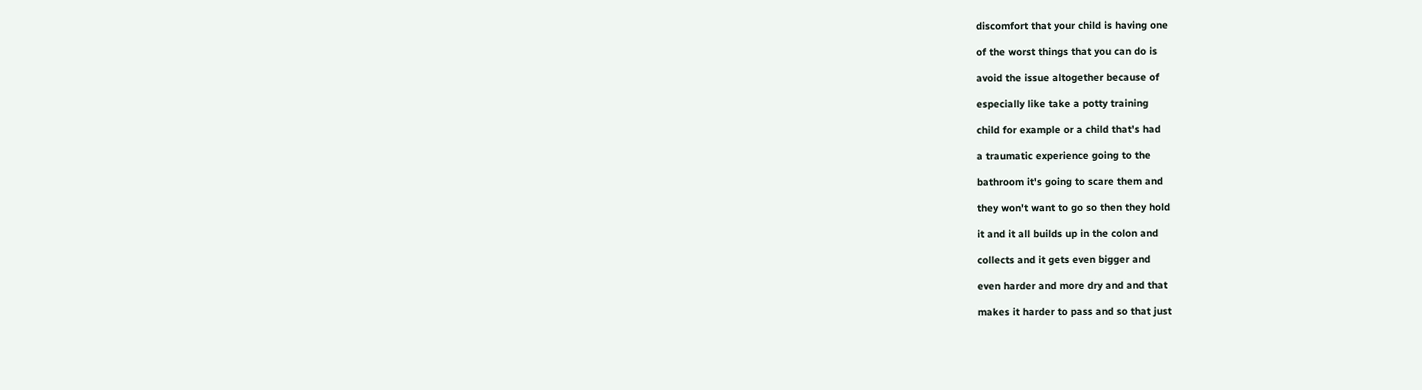discomfort that your child is having one

of the worst things that you can do is

avoid the issue altogether because of

especially like take a potty training

child for example or a child that's had

a traumatic experience going to the

bathroom it's going to scare them and

they won't want to go so then they hold

it and it all builds up in the colon and

collects and it gets even bigger and

even harder and more dry and and that

makes it harder to pass and so that just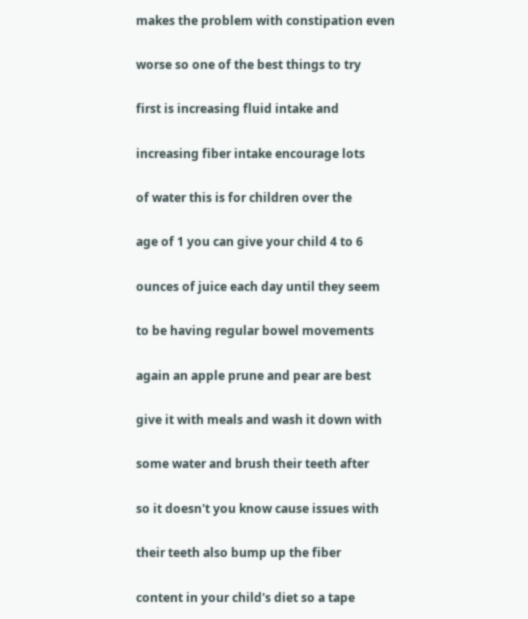makes the problem with constipation even

worse so one of the best things to try

first is increasing fluid intake and

increasing fiber intake encourage lots

of water this is for children over the

age of 1 you can give your child 4 to 6

ounces of juice each day until they seem

to be having regular bowel movements

again an apple prune and pear are best

give it with meals and wash it down with

some water and brush their teeth after

so it doesn't you know cause issues with

their teeth also bump up the fiber

content in your child's diet so a tape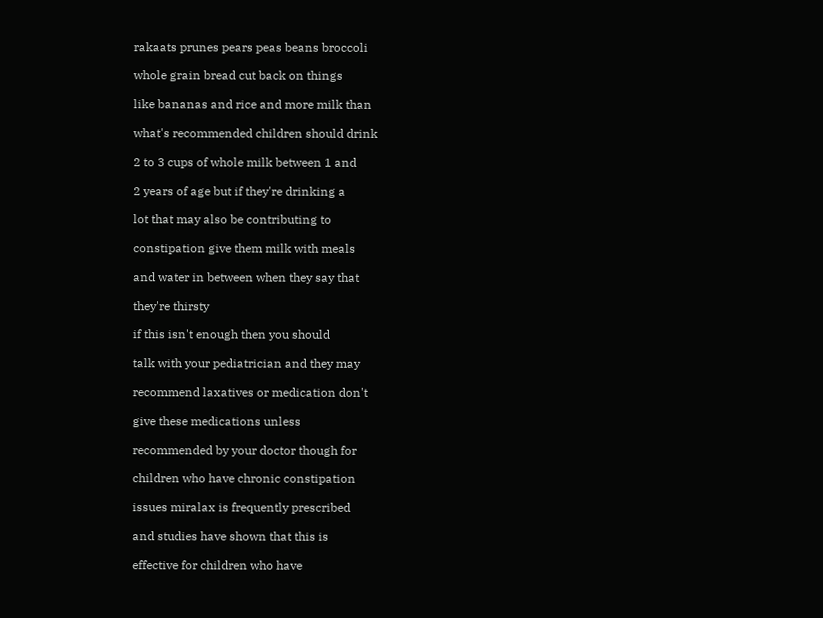rakaats prunes pears peas beans broccoli

whole grain bread cut back on things

like bananas and rice and more milk than

what's recommended children should drink

2 to 3 cups of whole milk between 1 and

2 years of age but if they're drinking a

lot that may also be contributing to

constipation give them milk with meals

and water in between when they say that

they're thirsty

if this isn't enough then you should

talk with your pediatrician and they may

recommend laxatives or medication don't

give these medications unless

recommended by your doctor though for

children who have chronic constipation

issues miralax is frequently prescribed

and studies have shown that this is

effective for children who have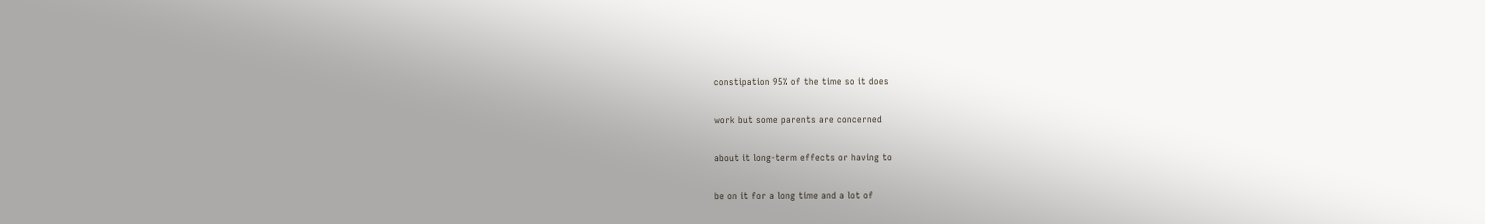constipation 95% of the time so it does

work but some parents are concerned

about it long-term effects or having to

be on it for a long time and a lot of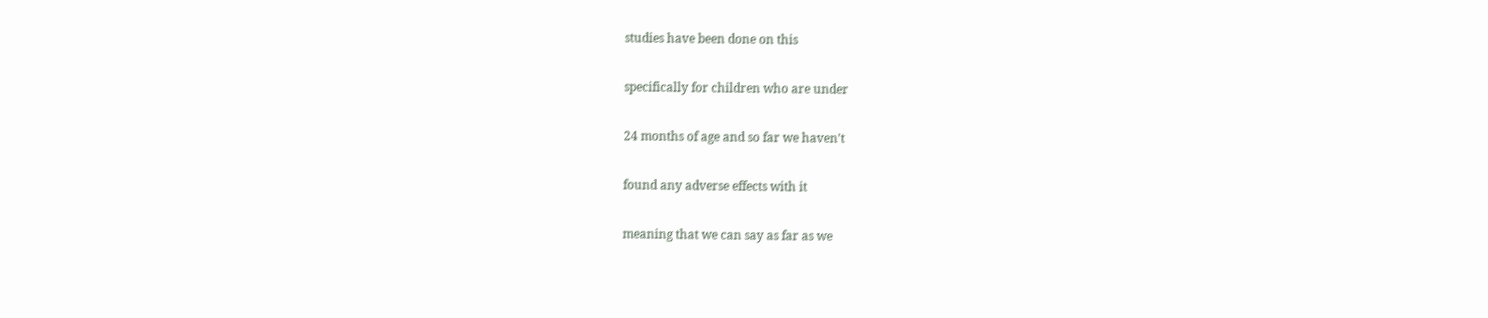studies have been done on this

specifically for children who are under

24 months of age and so far we haven't

found any adverse effects with it

meaning that we can say as far as we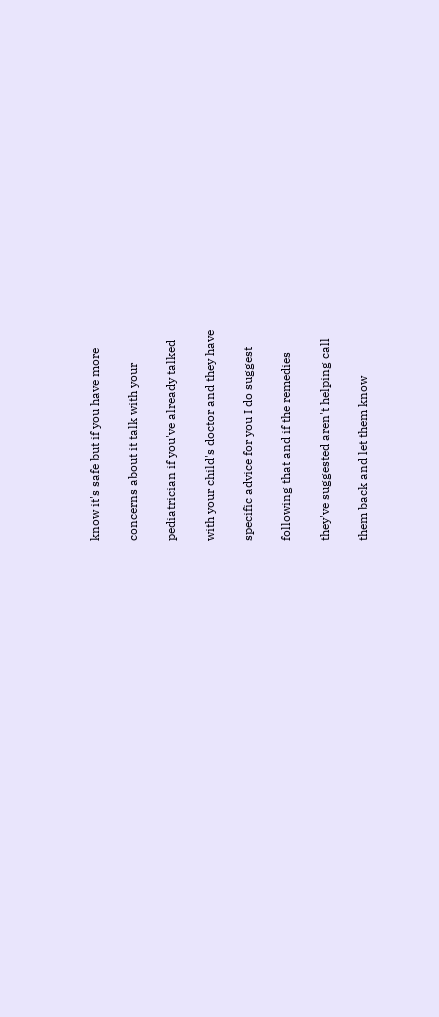know it's safe but if you have more

concerns about it talk with your

pediatrician if you've already talked

with your child's doctor and they have

specific advice for you I do suggest

following that and if the remedies

they've suggested aren't helping call

them back and let them know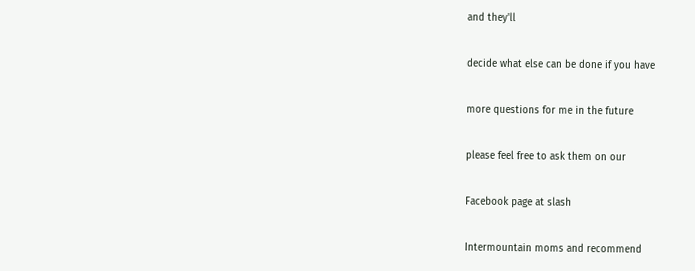and they'll

decide what else can be done if you have

more questions for me in the future

please feel free to ask them on our

Facebook page at slash

Intermountain moms and recommend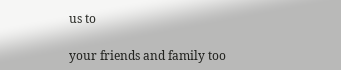us to

your friends and family too